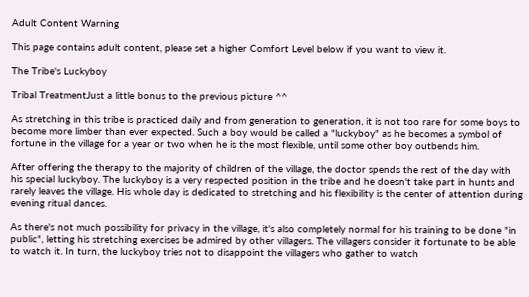Adult Content Warning

This page contains adult content, please set a higher Comfort Level below if you want to view it.

The Tribe's Luckyboy

Tribal TreatmentJust a little bonus to the previous picture ^^

As stretching in this tribe is practiced daily and from generation to generation, it is not too rare for some boys to become more limber than ever expected. Such a boy would be called a "luckyboy" as he becomes a symbol of fortune in the village for a year or two when he is the most flexible, until some other boy outbends him.

After offering the therapy to the majority of children of the village, the doctor spends the rest of the day with his special luckyboy. The luckyboy is a very respected position in the tribe and he doesn't take part in hunts and rarely leaves the village. His whole day is dedicated to stretching and his flexibility is the center of attention during evening ritual dances.

As there's not much possibility for privacy in the village, it's also completely normal for his training to be done "in public", letting his stretching exercises be admired by other villagers. The villagers consider it fortunate to be able to watch it. In turn, the luckyboy tries not to disappoint the villagers who gather to watch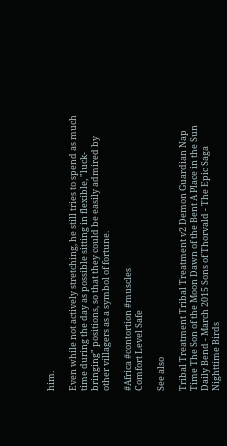him.

Even while not actively stretching, he still tries to spend as much time during the day as possible sitting in flexible, "luck-bringing" positions, so that they could be easily admired by other villagers as a symbol of fortune.

#Africa #contortion #muscles
Comfort Level Safe

See also

Tribal Treatment Tribal Treatment v2 Demon Guardian Nap Time The Son of the Moon Dawn of the Bent A Place in the Sun Daily Bend - March 2015 Sons of Thorvald - The Epic Saga Nighttime Birds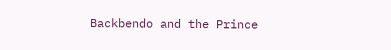Backbendo and the Prince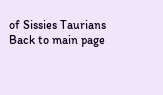of Sissies Taurians
Back to main page